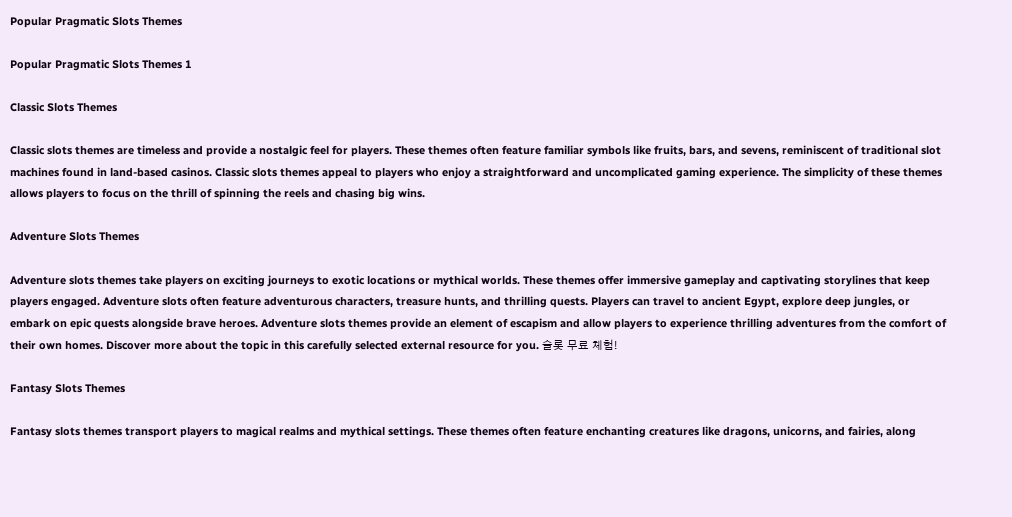Popular Pragmatic Slots Themes

Popular Pragmatic Slots Themes 1

Classic Slots Themes

Classic slots themes are timeless and provide a nostalgic feel for players. These themes often feature familiar symbols like fruits, bars, and sevens, reminiscent of traditional slot machines found in land-based casinos. Classic slots themes appeal to players who enjoy a straightforward and uncomplicated gaming experience. The simplicity of these themes allows players to focus on the thrill of spinning the reels and chasing big wins.

Adventure Slots Themes

Adventure slots themes take players on exciting journeys to exotic locations or mythical worlds. These themes offer immersive gameplay and captivating storylines that keep players engaged. Adventure slots often feature adventurous characters, treasure hunts, and thrilling quests. Players can travel to ancient Egypt, explore deep jungles, or embark on epic quests alongside brave heroes. Adventure slots themes provide an element of escapism and allow players to experience thrilling adventures from the comfort of their own homes. Discover more about the topic in this carefully selected external resource for you. 슬롯 무료 체험!

Fantasy Slots Themes

Fantasy slots themes transport players to magical realms and mythical settings. These themes often feature enchanting creatures like dragons, unicorns, and fairies, along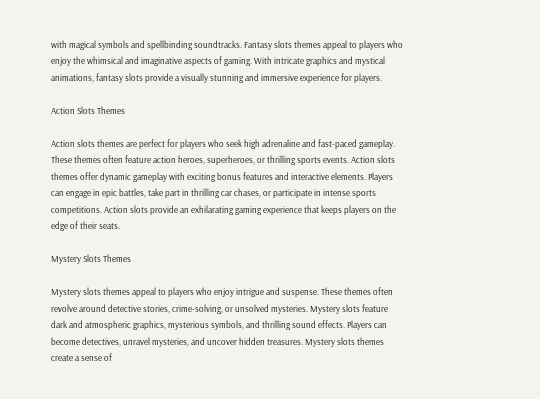with magical symbols and spellbinding soundtracks. Fantasy slots themes appeal to players who enjoy the whimsical and imaginative aspects of gaming. With intricate graphics and mystical animations, fantasy slots provide a visually stunning and immersive experience for players.

Action Slots Themes

Action slots themes are perfect for players who seek high adrenaline and fast-paced gameplay. These themes often feature action heroes, superheroes, or thrilling sports events. Action slots themes offer dynamic gameplay with exciting bonus features and interactive elements. Players can engage in epic battles, take part in thrilling car chases, or participate in intense sports competitions. Action slots provide an exhilarating gaming experience that keeps players on the edge of their seats.

Mystery Slots Themes

Mystery slots themes appeal to players who enjoy intrigue and suspense. These themes often revolve around detective stories, crime-solving, or unsolved mysteries. Mystery slots feature dark and atmospheric graphics, mysterious symbols, and thrilling sound effects. Players can become detectives, unravel mysteries, and uncover hidden treasures. Mystery slots themes create a sense of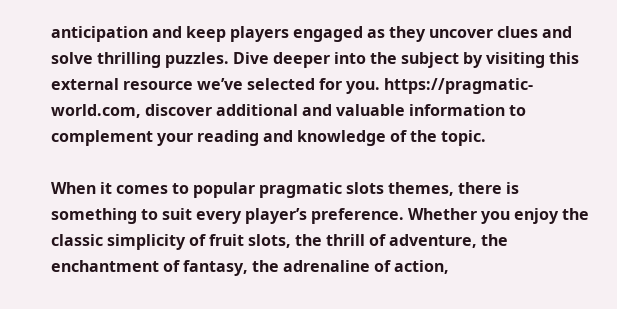anticipation and keep players engaged as they uncover clues and solve thrilling puzzles. Dive deeper into the subject by visiting this external resource we’ve selected for you. https://pragmatic-world.com, discover additional and valuable information to complement your reading and knowledge of the topic.

When it comes to popular pragmatic slots themes, there is something to suit every player’s preference. Whether you enjoy the classic simplicity of fruit slots, the thrill of adventure, the enchantment of fantasy, the adrenaline of action,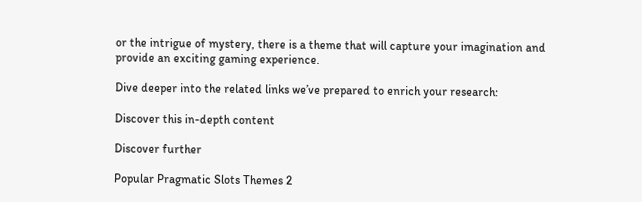or the intrigue of mystery, there is a theme that will capture your imagination and provide an exciting gaming experience.

Dive deeper into the related links we’ve prepared to enrich your research:

Discover this in-depth content

Discover further

Popular Pragmatic Slots Themes 2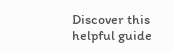Discover this helpful guide